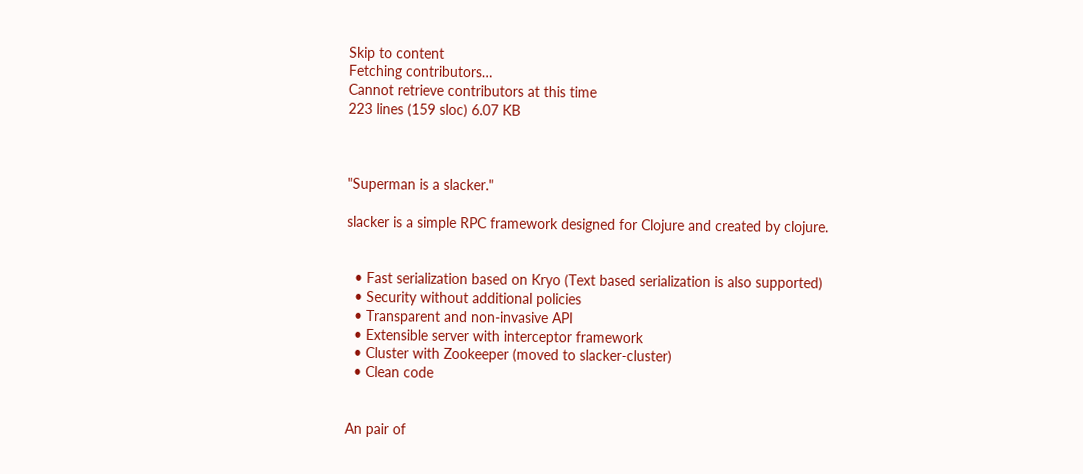Skip to content
Fetching contributors…
Cannot retrieve contributors at this time
223 lines (159 sloc) 6.07 KB



"Superman is a slacker."

slacker is a simple RPC framework designed for Clojure and created by clojure.


  • Fast serialization based on Kryo (Text based serialization is also supported)
  • Security without additional policies
  • Transparent and non-invasive API
  • Extensible server with interceptor framework
  • Cluster with Zookeeper (moved to slacker-cluster)
  • Clean code


An pair of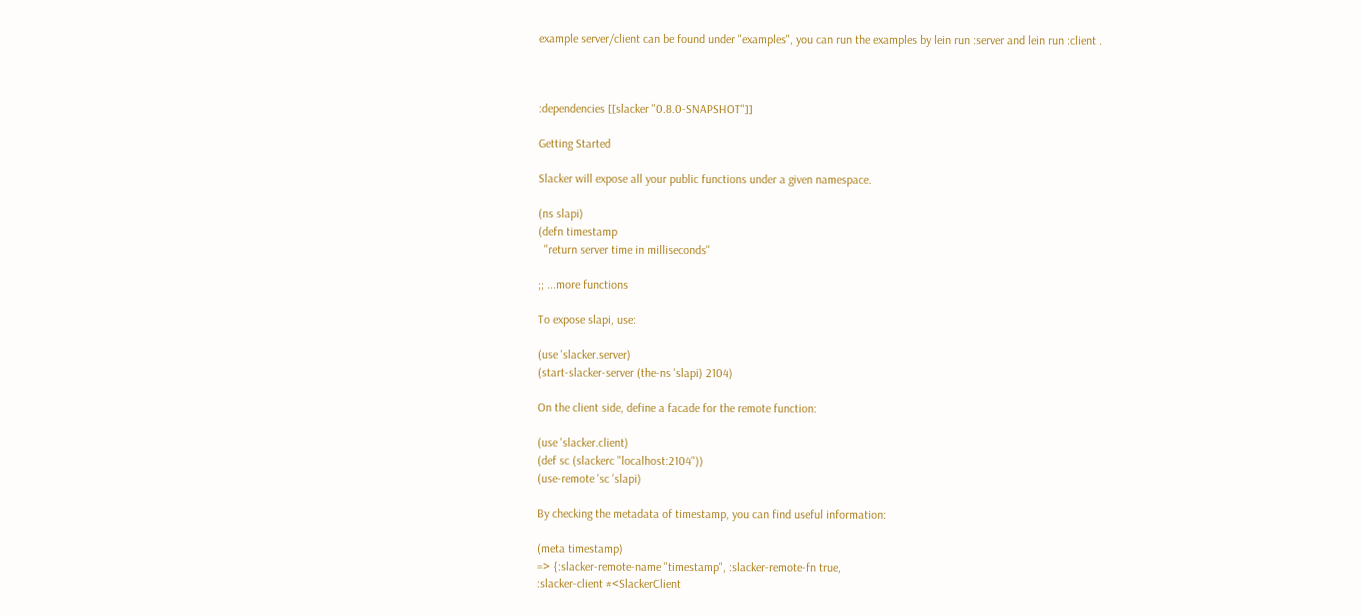example server/client can be found under "examples", you can run the examples by lein run :server and lein run :client .



:dependencies [[slacker "0.8.0-SNAPSHOT"]]

Getting Started

Slacker will expose all your public functions under a given namespace.

(ns slapi)
(defn timestamp
  "return server time in milliseconds"

;; ...more functions

To expose slapi, use:

(use 'slacker.server)
(start-slacker-server (the-ns 'slapi) 2104)

On the client side, define a facade for the remote function:

(use 'slacker.client)
(def sc (slackerc "localhost:2104"))
(use-remote 'sc 'slapi)

By checking the metadata of timestamp, you can find useful information:

(meta timestamp)
=> {:slacker-remote-name "timestamp", :slacker-remote-fn true,
:slacker-client #<SlackerClient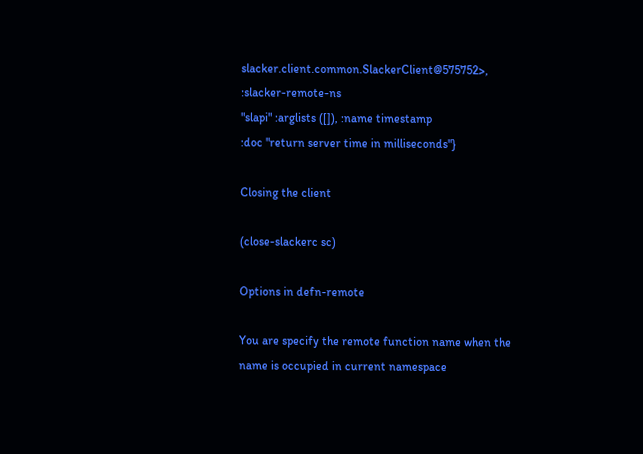slacker.client.common.SlackerClient@575752>, :slacker-remote-ns
"slapi" :arglists ([]), :name timestamp
:doc "return server time in milliseconds"}

Closing the client

(close-slackerc sc)

Options in defn-remote

You are specify the remote function name when the name is occupied in current namespace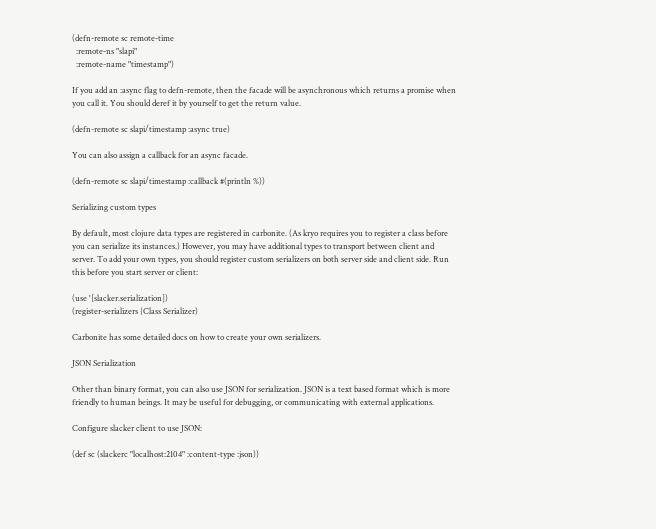(defn-remote sc remote-time
  :remote-ns "slapi"
  :remote-name "timestamp")

If you add an :async flag to defn-remote, then the facade will be asynchronous which returns a promise when you call it. You should deref it by yourself to get the return value.

(defn-remote sc slapi/timestamp :async true)

You can also assign a callback for an async facade.

(defn-remote sc slapi/timestamp :callback #(println %))

Serializing custom types

By default, most clojure data types are registered in carbonite. (As kryo requires you to register a class before you can serialize its instances.) However, you may have additional types to transport between client and server. To add your own types, you should register custom serializers on both server side and client side. Run this before you start server or client:

(use '[slacker.serialization])
(register-serializers {Class Serializer)

Carbonite has some detailed docs on how to create your own serializers.

JSON Serialization

Other than binary format, you can also use JSON for serialization. JSON is a text based format which is more friendly to human beings. It may be useful for debugging, or communicating with external applications.

Configure slacker client to use JSON:

(def sc (slackerc "localhost:2104" :content-type :json))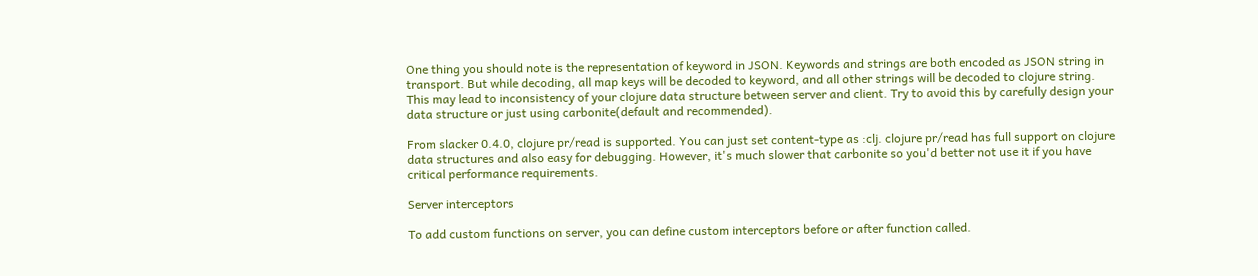One thing you should note is the representation of keyword in JSON. Keywords and strings are both encoded as JSON string in transport. But while decoding, all map keys will be decoded to keyword, and all other strings will be decoded to clojure string. This may lead to inconsistency of your clojure data structure between server and client. Try to avoid this by carefully design your data structure or just using carbonite(default and recommended).

From slacker 0.4.0, clojure pr/read is supported. You can just set content-type as :clj. clojure pr/read has full support on clojure data structures and also easy for debugging. However, it's much slower that carbonite so you'd better not use it if you have critical performance requirements.

Server interceptors

To add custom functions on server, you can define custom interceptors before or after function called.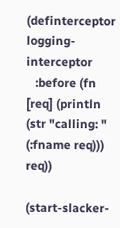(definterceptor logging-interceptor
   :before (fn [req] (println (str "calling: " (:fname req))) req))

(start-slacker-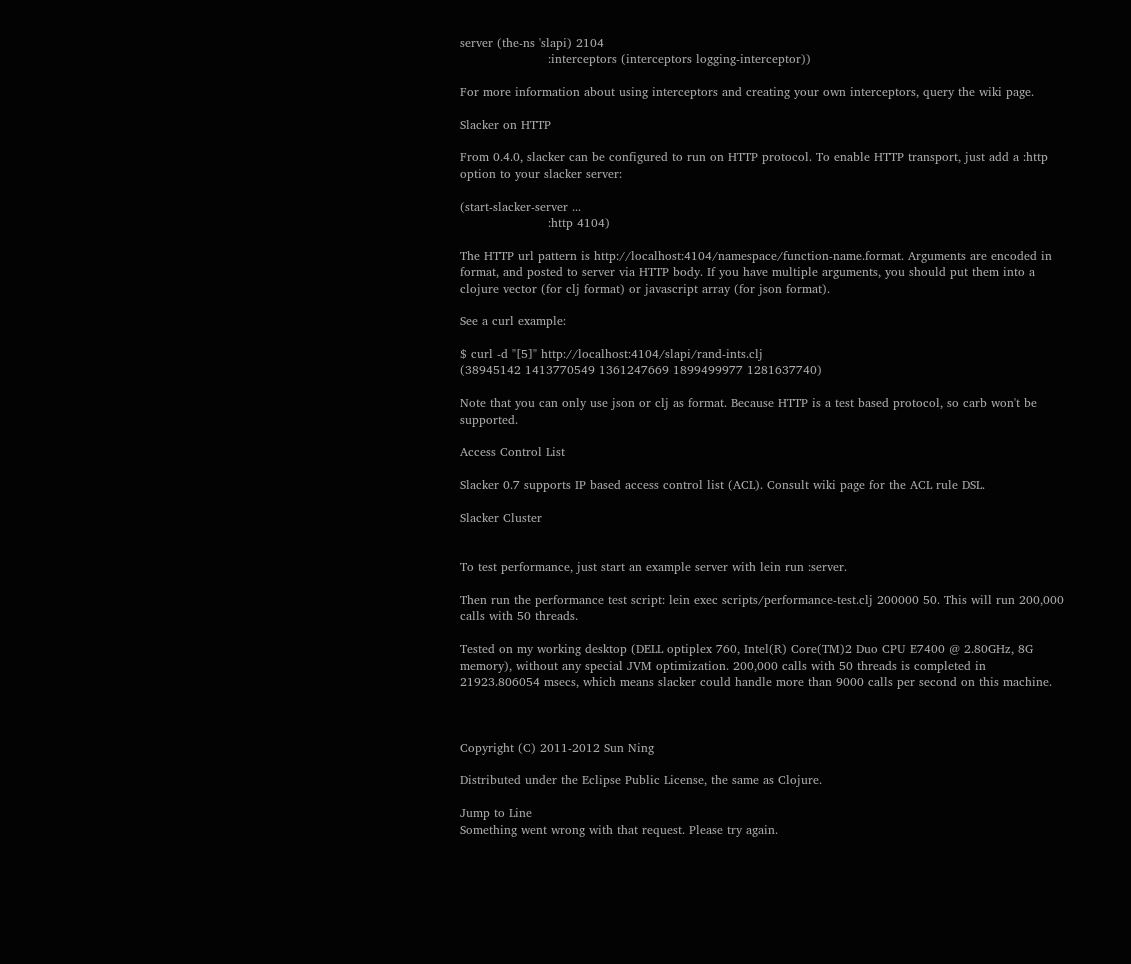server (the-ns 'slapi) 2104
                      :interceptors (interceptors logging-interceptor))

For more information about using interceptors and creating your own interceptors, query the wiki page.

Slacker on HTTP

From 0.4.0, slacker can be configured to run on HTTP protocol. To enable HTTP transport, just add a :http option to your slacker server:

(start-slacker-server ...
                      :http 4104)

The HTTP url pattern is http://localhost:4104/namespace/function-name.format. Arguments are encoded in format, and posted to server via HTTP body. If you have multiple arguments, you should put them into a clojure vector (for clj format) or javascript array (for json format).

See a curl example:

$ curl -d "[5]" http://localhost:4104/slapi/rand-ints.clj
(38945142 1413770549 1361247669 1899499977 1281637740)

Note that you can only use json or clj as format. Because HTTP is a test based protocol, so carb won't be supported.

Access Control List

Slacker 0.7 supports IP based access control list (ACL). Consult wiki page for the ACL rule DSL.

Slacker Cluster


To test performance, just start an example server with lein run :server.

Then run the performance test script: lein exec scripts/performance-test.clj 200000 50. This will run 200,000 calls with 50 threads.

Tested on my working desktop (DELL optiplex 760, Intel(R) Core(TM)2 Duo CPU E7400 @ 2.80GHz, 8G memory), without any special JVM optimization. 200,000 calls with 50 threads is completed in 21923.806054 msecs, which means slacker could handle more than 9000 calls per second on this machine.



Copyright (C) 2011-2012 Sun Ning

Distributed under the Eclipse Public License, the same as Clojure.

Jump to Line
Something went wrong with that request. Please try again.